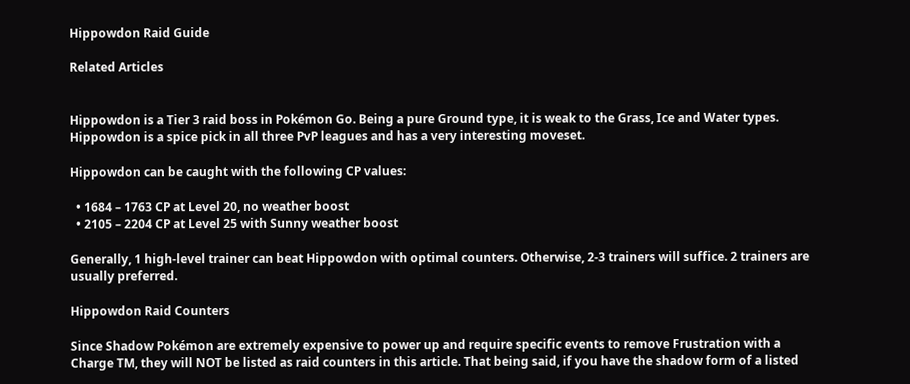Hippowdon Raid Guide

Related Articles


Hippowdon is a Tier 3 raid boss in Pokémon Go. Being a pure Ground type, it is weak to the Grass, Ice and Water types. Hippowdon is a spice pick in all three PvP leagues and has a very interesting moveset.

Hippowdon can be caught with the following CP values:

  • 1684 – 1763 CP at Level 20, no weather boost
  • 2105 – 2204 CP at Level 25 with Sunny weather boost

Generally, 1 high-level trainer can beat Hippowdon with optimal counters. Otherwise, 2-3 trainers will suffice. 2 trainers are usually preferred.

Hippowdon Raid Counters

Since Shadow Pokémon are extremely expensive to power up and require specific events to remove Frustration with a Charge TM, they will NOT be listed as raid counters in this article. That being said, if you have the shadow form of a listed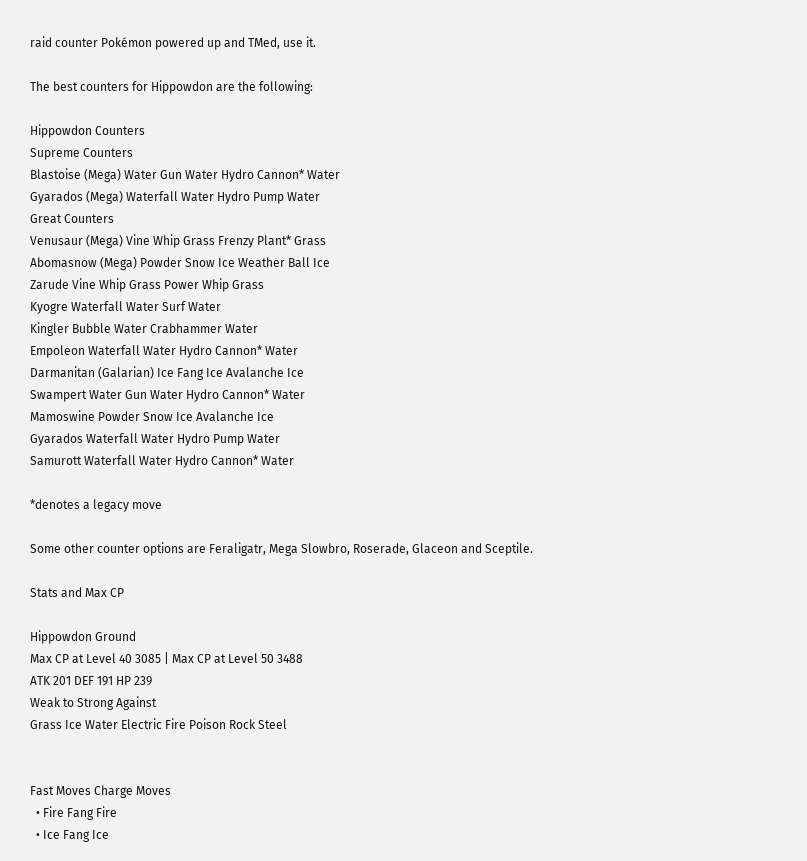raid counter Pokémon powered up and TMed, use it.

The best counters for Hippowdon are the following:

Hippowdon Counters
Supreme Counters
Blastoise (Mega) Water Gun Water Hydro Cannon* Water
Gyarados (Mega) Waterfall Water Hydro Pump Water
Great Counters
Venusaur (Mega) Vine Whip Grass Frenzy Plant* Grass
Abomasnow (Mega) Powder Snow Ice Weather Ball Ice
Zarude Vine Whip Grass Power Whip Grass
Kyogre Waterfall Water Surf Water
Kingler Bubble Water Crabhammer Water
Empoleon Waterfall Water Hydro Cannon* Water
Darmanitan (Galarian) Ice Fang Ice Avalanche Ice
Swampert Water Gun Water Hydro Cannon* Water
Mamoswine Powder Snow Ice Avalanche Ice
Gyarados Waterfall Water Hydro Pump Water
Samurott Waterfall Water Hydro Cannon* Water

*denotes a legacy move

Some other counter options are Feraligatr, Mega Slowbro, Roserade, Glaceon and Sceptile.

Stats and Max CP

Hippowdon Ground
Max CP at Level 40 3085 | Max CP at Level 50 3488
ATK 201 DEF 191 HP 239
Weak to Strong Against
Grass Ice Water Electric Fire Poison Rock Steel


Fast Moves Charge Moves
  • Fire Fang Fire
  • Ice Fang Ice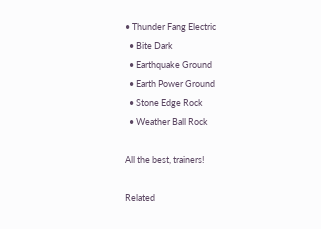• Thunder Fang Electric
  • Bite Dark
  • Earthquake Ground
  • Earth Power Ground
  • Stone Edge Rock
  • Weather Ball Rock

All the best, trainers!

Related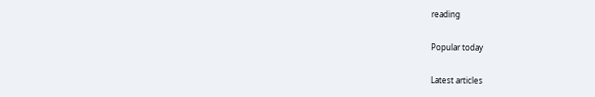reading

Popular today

Latest articles